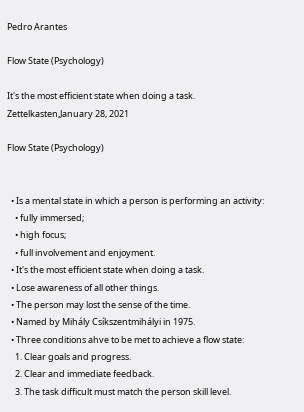Pedro Arantes

Flow State (Psychology)

It's the most efficient state when doing a task.
Zettelkasten,January 28, 2021

Flow State (Psychology)


  • Is a mental state in which a person is performing an activity:
    • fully immersed;
    • high focus;
    • full involvement and enjoyment.
  • It's the most efficient state when doing a task.
  • Lose awareness of all other things.
  • The person may lost the sense of the time.
  • Named by Mihály Csíkszentmihályi in 1975.
  • Three conditions ahve to be met to achieve a flow state:
    1. Clear goals and progress.
    2. Clear and immediate feedback.
    3. The task difficult must match the person skill level.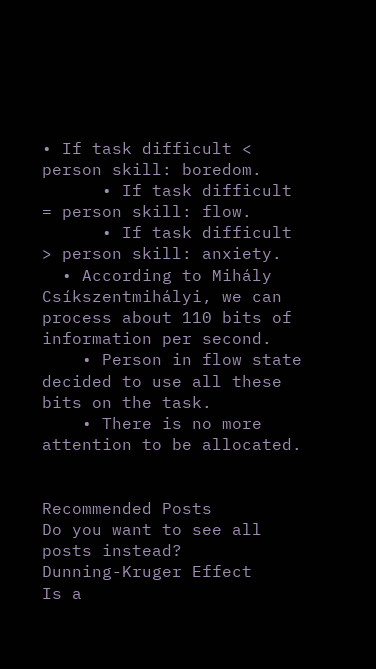• If task difficult < person skill: boredom.
      • If task difficult = person skill: flow.
      • If task difficult > person skill: anxiety.
  • According to Mihály Csíkszentmihályi, we can process about 110 bits of information per second.
    • Person in flow state decided to use all these bits on the task.
    • There is no more attention to be allocated.


Recommended Posts
Do you want to see all posts instead?
Dunning-Kruger Effect
Is a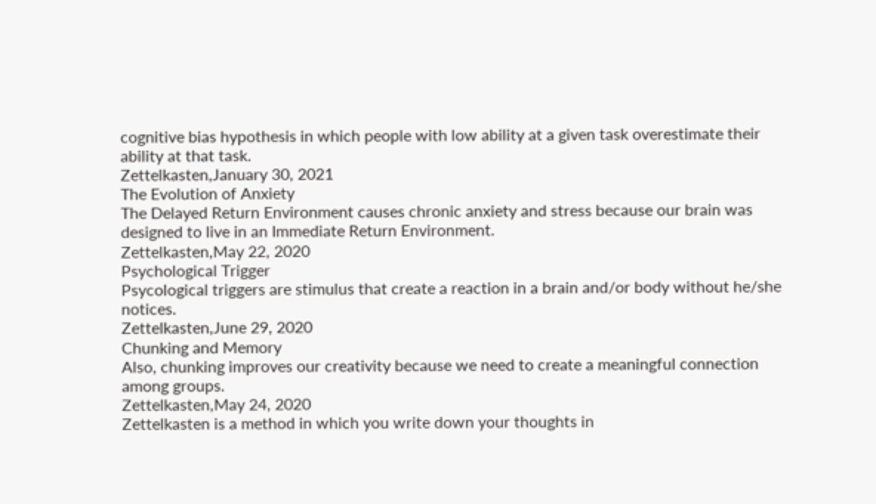cognitive bias hypothesis in which people with low ability at a given task overestimate their ability at that task.
Zettelkasten,January 30, 2021
The Evolution of Anxiety
The Delayed Return Environment causes chronic anxiety and stress because our brain was designed to live in an Immediate Return Environment.
Zettelkasten,May 22, 2020
Psychological Trigger
Psycological triggers are stimulus that create a reaction in a brain and/or body without he/she notices.
Zettelkasten,June 29, 2020
Chunking and Memory
Also, chunking improves our creativity because we need to create a meaningful connection among groups.
Zettelkasten,May 24, 2020
Zettelkasten is a method in which you write down your thoughts in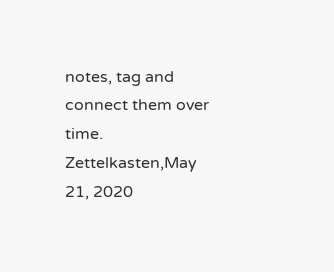notes, tag and connect them over time.
Zettelkasten,May 21, 2020